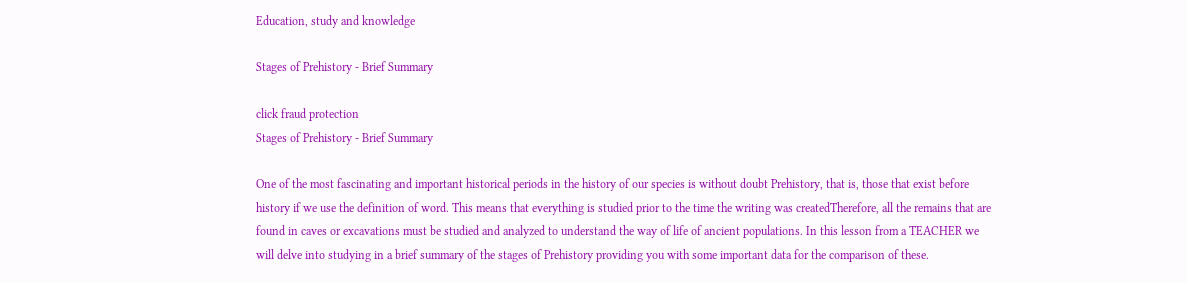Education, study and knowledge

Stages of Prehistory - Brief Summary

click fraud protection
Stages of Prehistory - Brief Summary

One of the most fascinating and important historical periods in the history of our species is without doubt Prehistory, that is, those that exist before history if we use the definition of word. This means that everything is studied prior to the time the writing was createdTherefore, all the remains that are found in caves or excavations must be studied and analyzed to understand the way of life of ancient populations. In this lesson from a TEACHER we will delve into studying in a brief summary of the stages of Prehistory providing you with some important data for the comparison of these.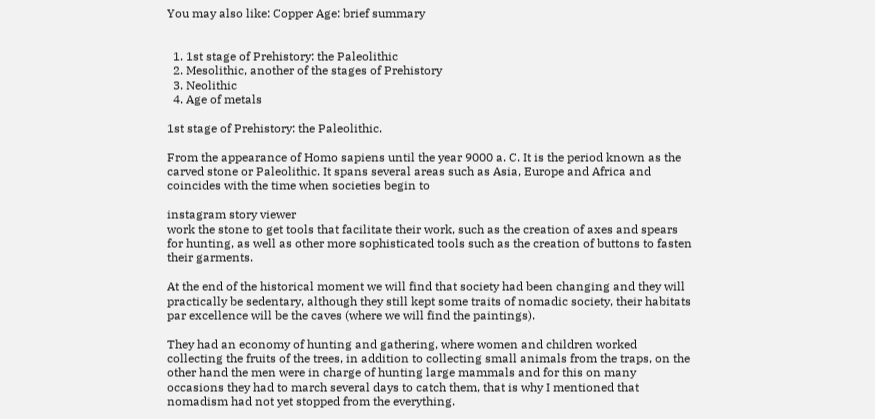You may also like: Copper Age: brief summary


  1. 1st stage of Prehistory: the Paleolithic
  2. Mesolithic, another of the stages of Prehistory
  3. Neolithic
  4. Age of metals

1st stage of Prehistory: the Paleolithic.

From the appearance of Homo sapiens until the year 9000 a. C. It is the period known as the carved stone or Paleolithic. It spans several areas such as Asia, Europe and Africa and coincides with the time when societies begin to

instagram story viewer
work the stone to get tools that facilitate their work, such as the creation of axes and spears for hunting, as well as other more sophisticated tools such as the creation of buttons to fasten their garments.

At the end of the historical moment we will find that society had been changing and they will practically be sedentary, although they still kept some traits of nomadic society, their habitats par excellence will be the caves (where we will find the paintings).

They had an economy of hunting and gathering, where women and children worked collecting the fruits of the trees, in addition to collecting small animals from the traps, on the other hand the men were in charge of hunting large mammals and for this on many occasions they had to march several days to catch them, that is why I mentioned that nomadism had not yet stopped from the everything.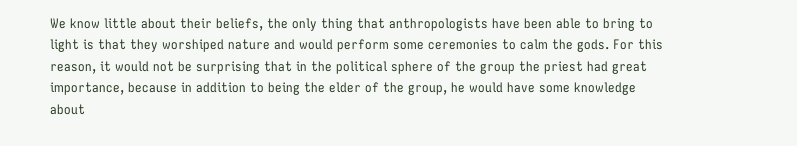We know little about their beliefs, the only thing that anthropologists have been able to bring to light is that they worshiped nature and would perform some ceremonies to calm the gods. For this reason, it would not be surprising that in the political sphere of the group the priest had great importance, because in addition to being the elder of the group, he would have some knowledge about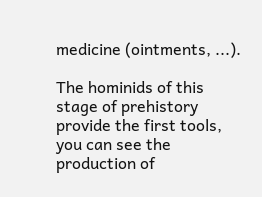medicine (ointments, ...).

The hominids of this stage of prehistory provide the first tools, you can see the production of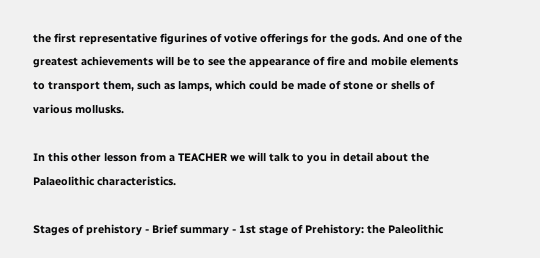the first representative figurines of votive offerings for the gods. And one of the greatest achievements will be to see the appearance of fire and mobile elements to transport them, such as lamps, which could be made of stone or shells of various mollusks.

In this other lesson from a TEACHER we will talk to you in detail about the Palaeolithic characteristics.

Stages of prehistory - Brief summary - 1st stage of Prehistory: the Paleolithic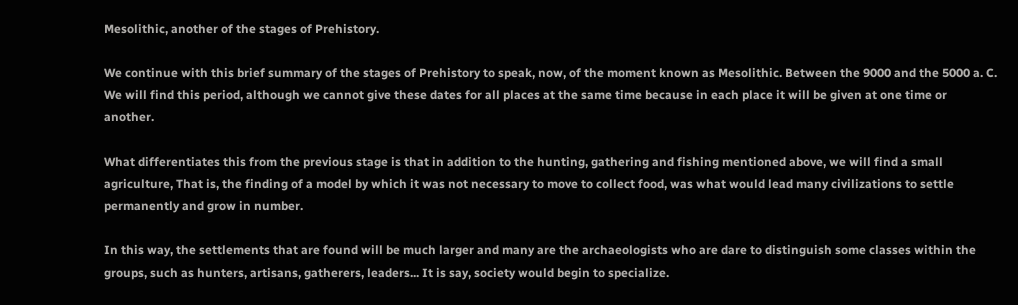Mesolithic, another of the stages of Prehistory.

We continue with this brief summary of the stages of Prehistory to speak, now, of the moment known as Mesolithic. Between the 9000 and the 5000 a. C. We will find this period, although we cannot give these dates for all places at the same time because in each place it will be given at one time or another.

What differentiates this from the previous stage is that in addition to the hunting, gathering and fishing mentioned above, we will find a small agriculture, That is, the finding of a model by which it was not necessary to move to collect food, was what would lead many civilizations to settle permanently and grow in number.

In this way, the settlements that are found will be much larger and many are the archaeologists who are dare to distinguish some classes within the groups, such as hunters, artisans, gatherers, leaders... It is say, society would begin to specialize.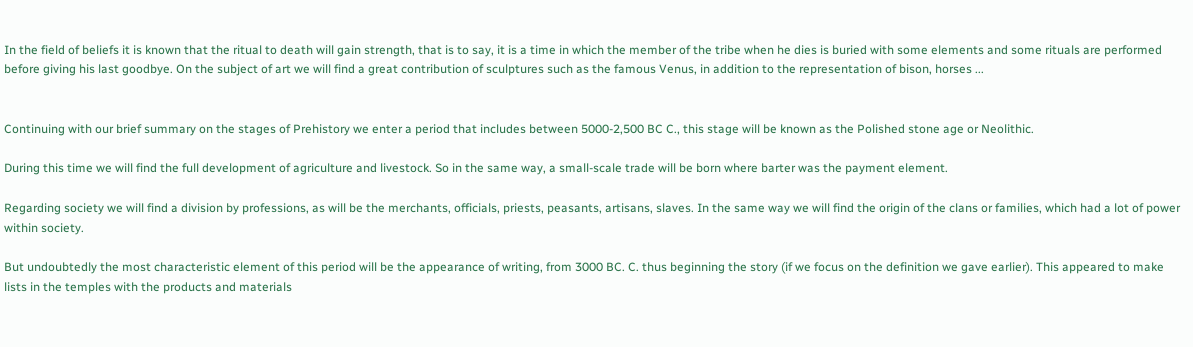In the field of beliefs it is known that the ritual to death will gain strength, that is to say, it is a time in which the member of the tribe when he dies is buried with some elements and some rituals are performed before giving his last goodbye. On the subject of art we will find a great contribution of sculptures such as the famous Venus, in addition to the representation of bison, horses ...


Continuing with our brief summary on the stages of Prehistory we enter a period that includes between 5000-2,500 BC C., this stage will be known as the Polished stone age or Neolithic.

During this time we will find the full development of agriculture and livestock. So in the same way, a small-scale trade will be born where barter was the payment element.

Regarding society we will find a division by professions, as will be the merchants, officials, priests, peasants, artisans, slaves. In the same way we will find the origin of the clans or families, which had a lot of power within society.

But undoubtedly the most characteristic element of this period will be the appearance of writing, from 3000 BC. C. thus beginning the story (if we focus on the definition we gave earlier). This appeared to make lists in the temples with the products and materials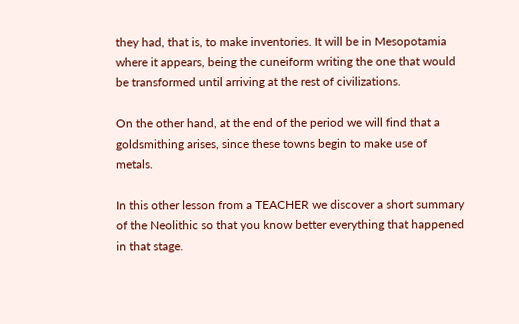they had, that is, to make inventories. It will be in Mesopotamia where it appears, being the cuneiform writing the one that would be transformed until arriving at the rest of civilizations.

On the other hand, at the end of the period we will find that a goldsmithing arises, since these towns begin to make use of metals.

In this other lesson from a TEACHER we discover a short summary of the Neolithic so that you know better everything that happened in that stage.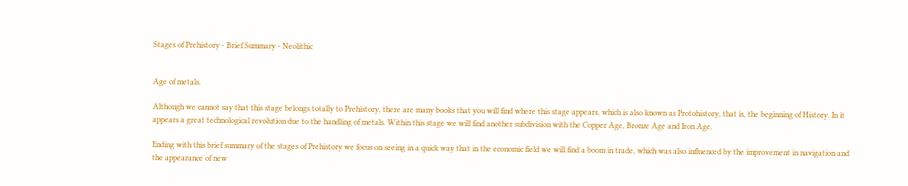Stages of Prehistory - Brief Summary - Neolithic


Age of metals.

Although we cannot say that this stage belongs totally to Prehistory, there are many books that you will find where this stage appears, which is also known as Protohistory, that is, the beginning of History. In it appears a great technological revolution due to the handling of metals. Within this stage we will find another subdivision with the Copper Age, Bronze Age and Iron Age.

Ending with this brief summary of the stages of Prehistory we focus on seeing in a quick way that in the economic field we will find a boom in trade, which was also influenced by the improvement in navigation and the appearance of new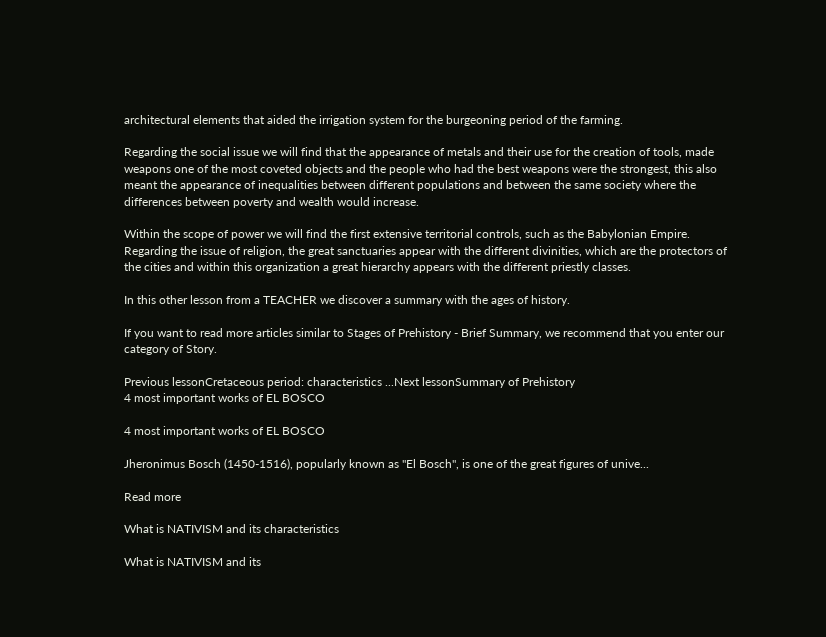architectural elements that aided the irrigation system for the burgeoning period of the farming.

Regarding the social issue we will find that the appearance of metals and their use for the creation of tools, made weapons one of the most coveted objects and the people who had the best weapons were the strongest, this also meant the appearance of inequalities between different populations and between the same society where the differences between poverty and wealth would increase.

Within the scope of power we will find the first extensive territorial controls, such as the Babylonian Empire. Regarding the issue of religion, the great sanctuaries appear with the different divinities, which are the protectors of the cities and within this organization a great hierarchy appears with the different priestly classes.

In this other lesson from a TEACHER we discover a summary with the ages of history.

If you want to read more articles similar to Stages of Prehistory - Brief Summary, we recommend that you enter our category of Story.

Previous lessonCretaceous period: characteristics ...Next lessonSummary of Prehistory
4 most important works of EL BOSCO

4 most important works of EL BOSCO

Jheronimus Bosch (1450-1516), popularly known as "El Bosch", is one of the great figures of unive...

Read more

What is NATIVISM and its characteristics

What is NATIVISM and its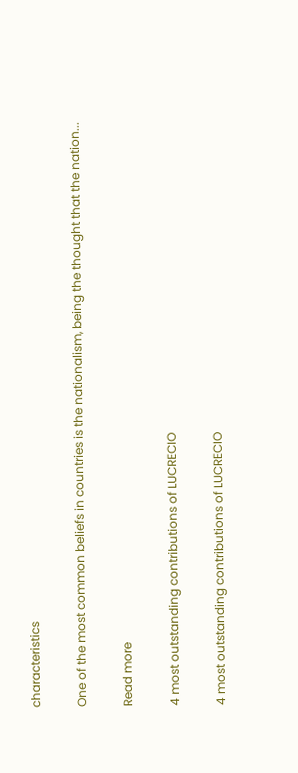characteristics

One of the most common beliefs in countries is the nationalism, being the thought that the nation...

Read more

4 most outstanding contributions of LUCRECIO

4 most outstanding contributions of LUCRECIO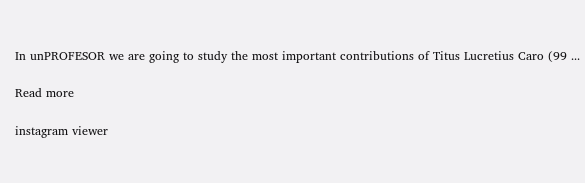In unPROFESOR we are going to study the most important contributions of Titus Lucretius Caro (99 ...

Read more

instagram viewer